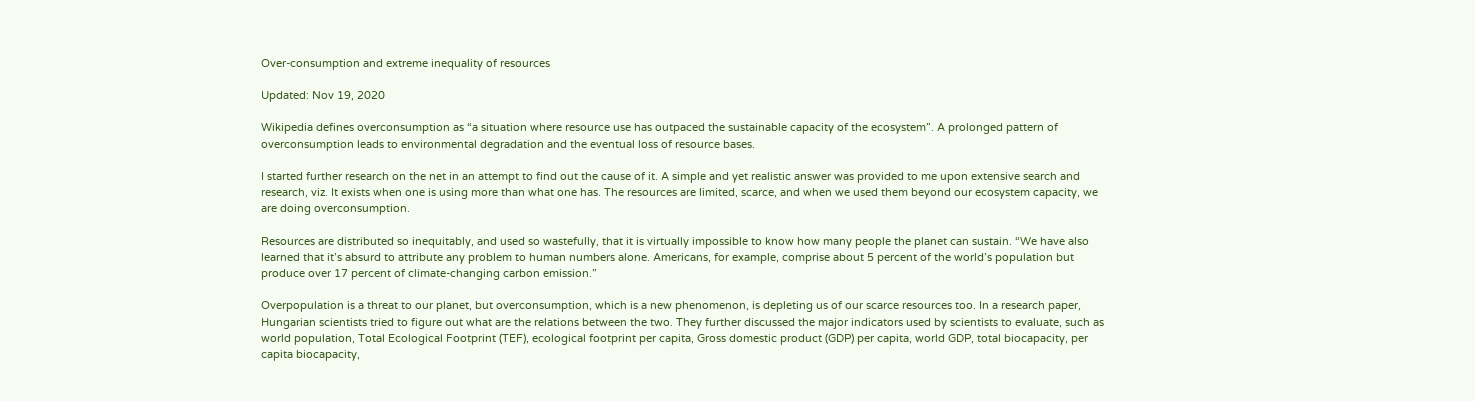Over-consumption and extreme inequality of resources

Updated: Nov 19, 2020

Wikipedia defines overconsumption as “a situation where resource use has outpaced the sustainable capacity of the ecosystem”. A prolonged pattern of overconsumption leads to environmental degradation and the eventual loss of resource bases.

I started further research on the net in an attempt to find out the cause of it. A simple and yet realistic answer was provided to me upon extensive search and research, viz. It exists when one is using more than what one has. The resources are limited, scarce, and when we used them beyond our ecosystem capacity, we are doing overconsumption.

Resources are distributed so inequitably, and used so wastefully, that it is virtually impossible to know how many people the planet can sustain. “We have also learned that it’s absurd to attribute any problem to human numbers alone. Americans, for example, comprise about 5 percent of the world’s population but produce over 17 percent of climate-changing carbon emission.”

Overpopulation is a threat to our planet, but overconsumption, which is a new phenomenon, is depleting us of our scarce resources too. In a research paper, Hungarian scientists tried to figure out what are the relations between the two. They further discussed the major indicators used by scientists to evaluate, such as world population, Total Ecological Footprint (TEF), ecological footprint per capita, Gross domestic product (GDP) per capita, world GDP, total biocapacity, per capita biocapacity,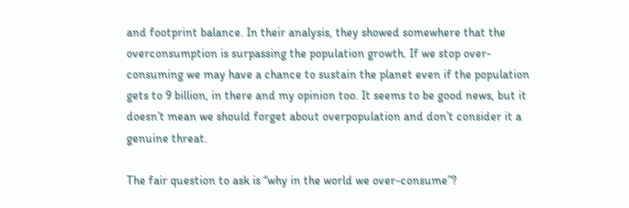and footprint balance. In their analysis, they showed somewhere that the overconsumption is surpassing the population growth. If we stop over-consuming we may have a chance to sustain the planet even if the population gets to 9 billion, in there and my opinion too. It seems to be good news, but it doesn’t mean we should forget about overpopulation and don’t consider it a genuine threat.

The fair question to ask is “why in the world we over-consume”?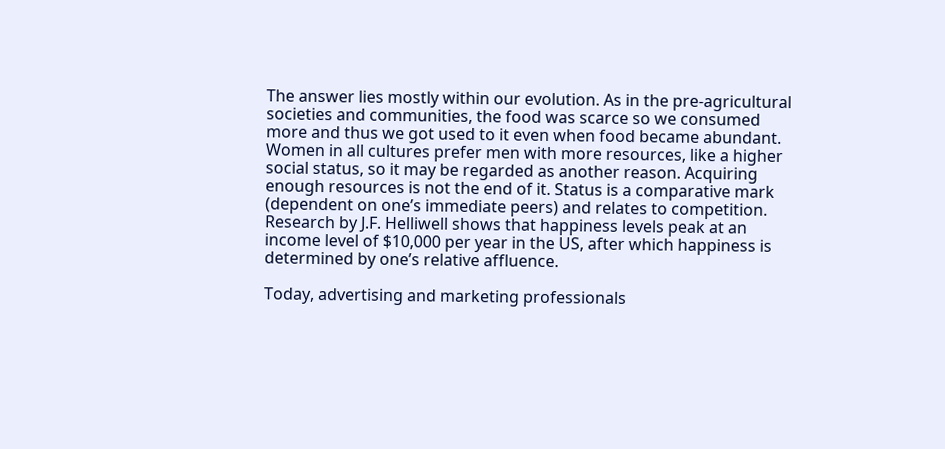The answer lies mostly within our evolution. As in the pre-agricultural societies and communities, the food was scarce so we consumed more and thus we got used to it even when food became abundant. Women in all cultures prefer men with more resources, like a higher social status, so it may be regarded as another reason. Acquiring enough resources is not the end of it. Status is a comparative mark (dependent on one’s immediate peers) and relates to competition. Research by J.F. Helliwell shows that happiness levels peak at an income level of $10,000 per year in the US, after which happiness is determined by one’s relative affluence.

Today, advertising and marketing professionals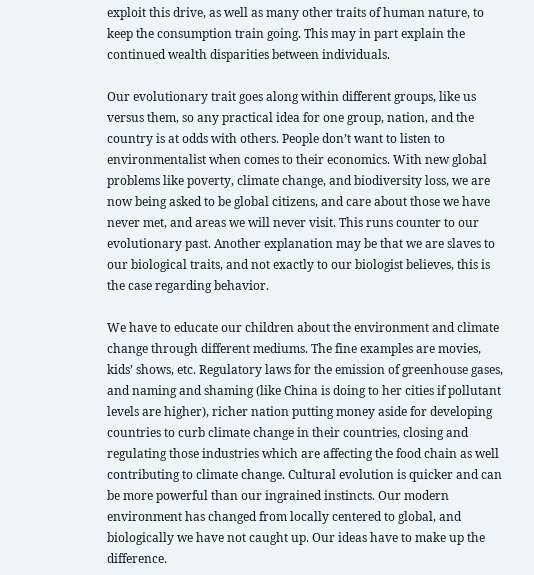exploit this drive, as well as many other traits of human nature, to keep the consumption train going. This may in part explain the continued wealth disparities between individuals.

Our evolutionary trait goes along within different groups, like us versus them, so any practical idea for one group, nation, and the country is at odds with others. People don’t want to listen to environmentalist when comes to their economics. With new global problems like poverty, climate change, and biodiversity loss, we are now being asked to be global citizens, and care about those we have never met, and areas we will never visit. This runs counter to our evolutionary past. Another explanation may be that we are slaves to our biological traits, and not exactly to our biologist believes, this is the case regarding behavior.

We have to educate our children about the environment and climate change through different mediums. The fine examples are movies, kids’ shows, etc. Regulatory laws for the emission of greenhouse gases, and naming and shaming (like China is doing to her cities if pollutant levels are higher), richer nation putting money aside for developing countries to curb climate change in their countries, closing and regulating those industries which are affecting the food chain as well contributing to climate change. Cultural evolution is quicker and can be more powerful than our ingrained instincts. Our modern environment has changed from locally centered to global, and biologically we have not caught up. Our ideas have to make up the difference.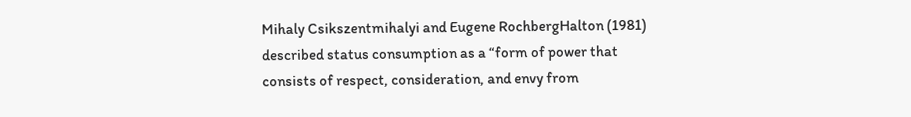Mihaly Csikszentmihalyi and Eugene RochbergHalton (1981) described status consumption as a “form of power that consists of respect, consideration, and envy from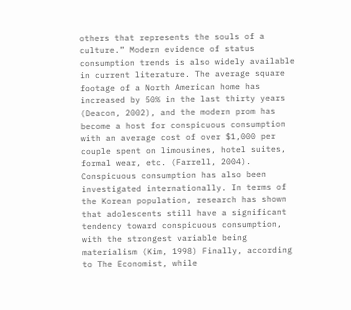others that represents the souls of a culture.” Modern evidence of status consumption trends is also widely available in current literature. The average square footage of a North American home has increased by 50% in the last thirty years (Deacon, 2002), and the modern prom has become a host for conspicuous consumption with an average cost of over $1,000 per couple spent on limousines, hotel suites, formal wear, etc. (Farrell, 2004). Conspicuous consumption has also been investigated internationally. In terms of the Korean population, research has shown that adolescents still have a significant tendency toward conspicuous consumption, with the strongest variable being materialism (Kim, 1998) Finally, according to The Economist, while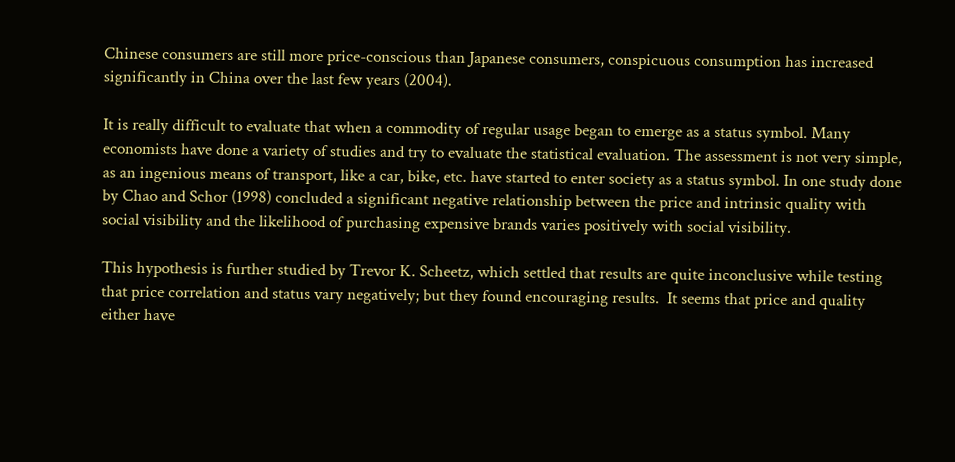Chinese consumers are still more price-conscious than Japanese consumers, conspicuous consumption has increased significantly in China over the last few years (2004).

It is really difficult to evaluate that when a commodity of regular usage began to emerge as a status symbol. Many economists have done a variety of studies and try to evaluate the statistical evaluation. The assessment is not very simple, as an ingenious means of transport, like a car, bike, etc. have started to enter society as a status symbol. In one study done by Chao and Schor (1998) concluded a significant negative relationship between the price and intrinsic quality with social visibility and the likelihood of purchasing expensive brands varies positively with social visibility.

This hypothesis is further studied by Trevor K. Scheetz, which settled that results are quite inconclusive while testing that price correlation and status vary negatively; but they found encouraging results.  It seems that price and quality either have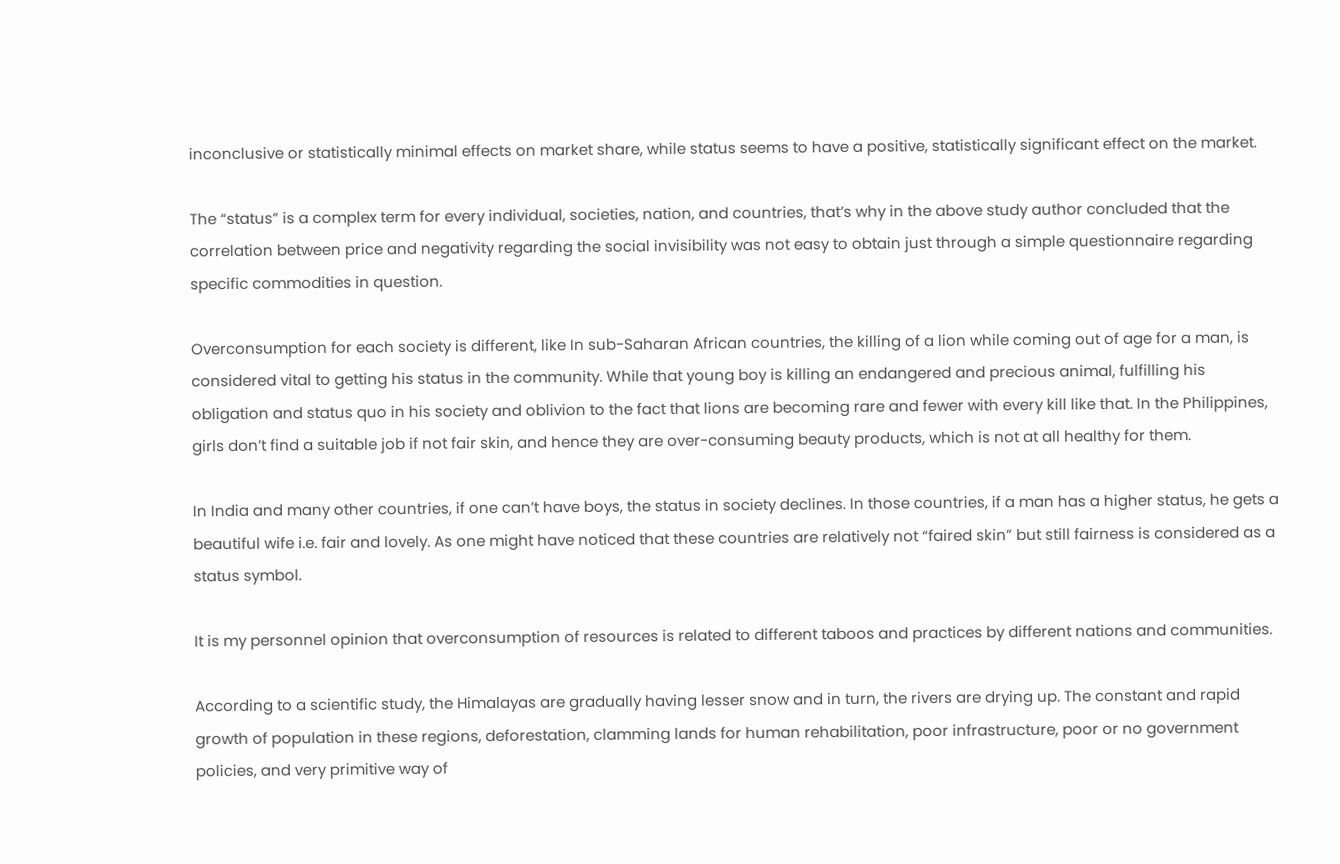inconclusive or statistically minimal effects on market share, while status seems to have a positive, statistically significant effect on the market.

The “status” is a complex term for every individual, societies, nation, and countries, that’s why in the above study author concluded that the correlation between price and negativity regarding the social invisibility was not easy to obtain just through a simple questionnaire regarding specific commodities in question.

Overconsumption for each society is different, like In sub-Saharan African countries, the killing of a lion while coming out of age for a man, is considered vital to getting his status in the community. While that young boy is killing an endangered and precious animal, fulfilling his obligation and status quo in his society and oblivion to the fact that lions are becoming rare and fewer with every kill like that. In the Philippines, girls don’t find a suitable job if not fair skin, and hence they are over-consuming beauty products, which is not at all healthy for them.

In India and many other countries, if one can’t have boys, the status in society declines. In those countries, if a man has a higher status, he gets a beautiful wife i.e. fair and lovely. As one might have noticed that these countries are relatively not “faired skin” but still fairness is considered as a status symbol.

It is my personnel opinion that overconsumption of resources is related to different taboos and practices by different nations and communities.

According to a scientific study, the Himalayas are gradually having lesser snow and in turn, the rivers are drying up. The constant and rapid growth of population in these regions, deforestation, clamming lands for human rehabilitation, poor infrastructure, poor or no government policies, and very primitive way of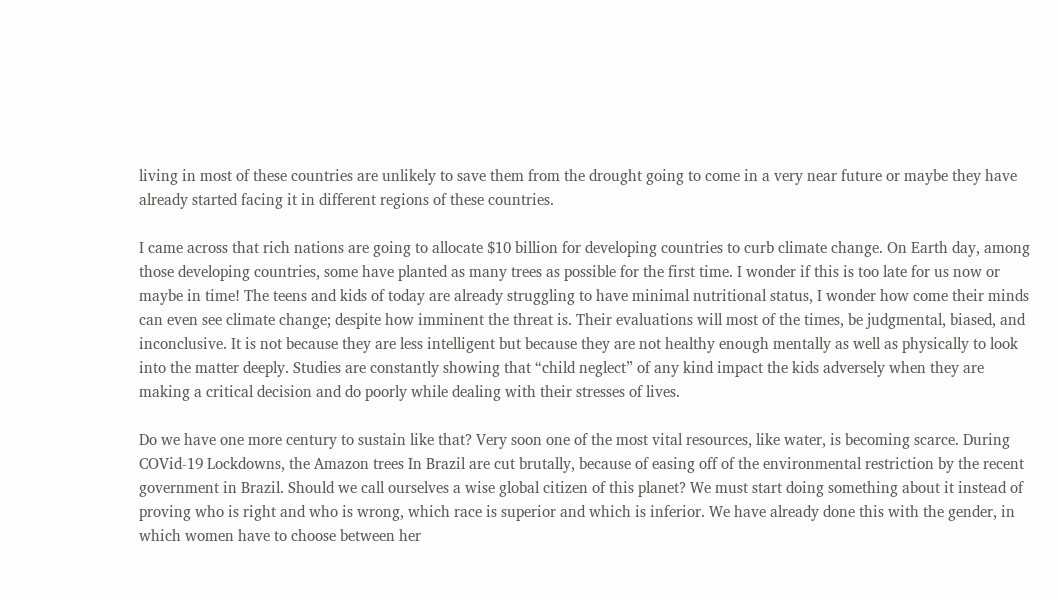living in most of these countries are unlikely to save them from the drought going to come in a very near future or maybe they have already started facing it in different regions of these countries.

I came across that rich nations are going to allocate $10 billion for developing countries to curb climate change. On Earth day, among those developing countries, some have planted as many trees as possible for the first time. I wonder if this is too late for us now or maybe in time! The teens and kids of today are already struggling to have minimal nutritional status, I wonder how come their minds can even see climate change; despite how imminent the threat is. Their evaluations will most of the times, be judgmental, biased, and inconclusive. It is not because they are less intelligent but because they are not healthy enough mentally as well as physically to look into the matter deeply. Studies are constantly showing that “child neglect” of any kind impact the kids adversely when they are making a critical decision and do poorly while dealing with their stresses of lives.

Do we have one more century to sustain like that? Very soon one of the most vital resources, like water, is becoming scarce. During COVid-19 Lockdowns, the Amazon trees In Brazil are cut brutally, because of easing off of the environmental restriction by the recent government in Brazil. Should we call ourselves a wise global citizen of this planet? We must start doing something about it instead of proving who is right and who is wrong, which race is superior and which is inferior. We have already done this with the gender, in which women have to choose between her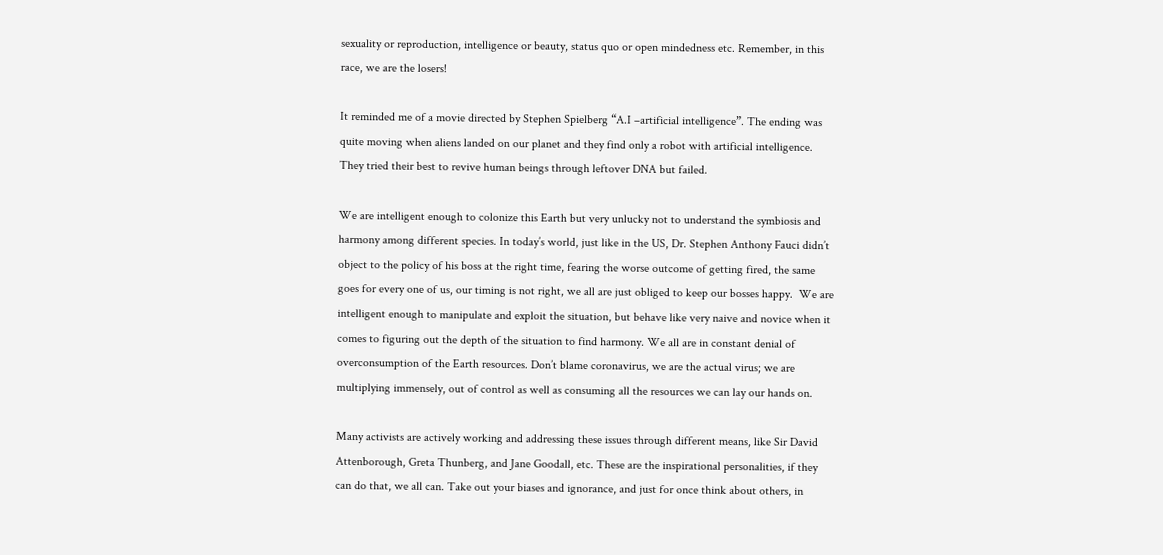sexuality or reproduction, intelligence or beauty, status quo or open mindedness etc. Remember, in this race, we are the losers!

It reminded me of a movie directed by Stephen Spielberg “A.I –artificial intelligence”. The ending was quite moving when aliens landed on our planet and they find only a robot with artificial intelligence. They tried their best to revive human beings through leftover DNA but failed.

We are intelligent enough to colonize this Earth but very unlucky not to understand the symbiosis and harmony among different species. In today’s world, just like in the US, Dr. Stephen Anthony Fauci didn’t object to the policy of his boss at the right time, fearing the worse outcome of getting fired, the same goes for every one of us, our timing is not right, we all are just obliged to keep our bosses happy.  We are intelligent enough to manipulate and exploit the situation, but behave like very naive and novice when it comes to figuring out the depth of the situation to find harmony. We all are in constant denial of overconsumption of the Earth resources. Don’t blame coronavirus, we are the actual virus; we are multiplying immensely, out of control as well as consuming all the resources we can lay our hands on.

Many activists are actively working and addressing these issues through different means, like Sir David Attenborough, Greta Thunberg, and Jane Goodall, etc. These are the inspirational personalities, if they can do that, we all can. Take out your biases and ignorance, and just for once think about others, in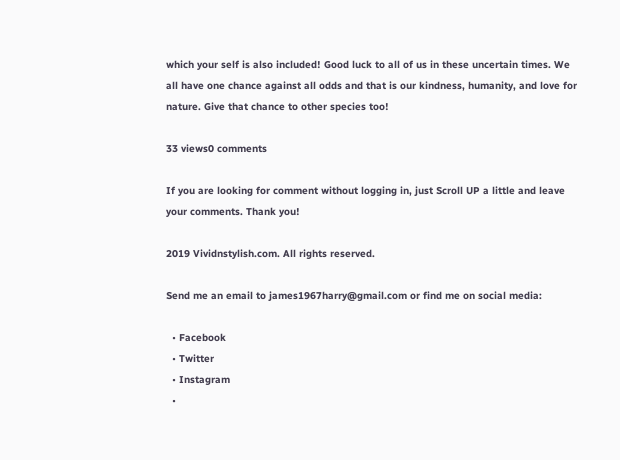which your self is also included! Good luck to all of us in these uncertain times. We all have one chance against all odds and that is our kindness, humanity, and love for nature. Give that chance to other species too!

33 views0 comments

If you are looking for comment without logging in, just Scroll UP a little and leave your comments. Thank you!

2019 Vividnstylish.com. All rights reserved.

Send me an email to james1967harry@gmail.com or find me on social media:

  • Facebook
  • Twitter
  • Instagram
  •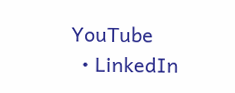YouTube
  • LinkedIn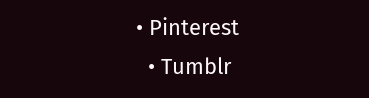• Pinterest
  • Tumblr